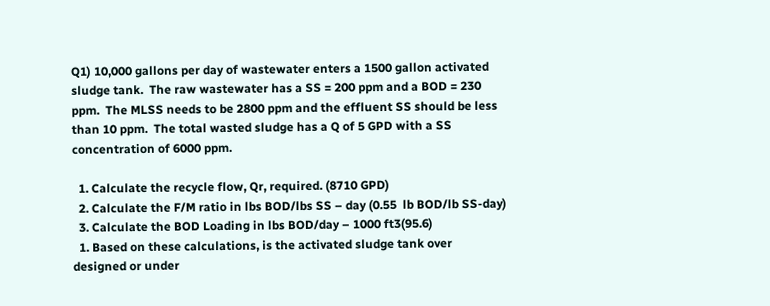Q1) 10,000 gallons per day of wastewater enters a 1500 gallon activated sludge tank.  The raw wastewater has a SS = 200 ppm and a BOD = 230 ppm.  The MLSS needs to be 2800 ppm and the effluent SS should be less than 10 ppm.  The total wasted sludge has a Q of 5 GPD with a SS concentration of 6000 ppm.

  1. Calculate the recycle flow, Qr, required. (8710 GPD)
  2. Calculate the F/M ratio in lbs BOD/lbs SS – day (0.55  lb BOD/lb SS-day)
  3. Calculate the BOD Loading in lbs BOD/day – 1000 ft3(95.6)
  1. Based on these calculations, is the activated sludge tank over designed or under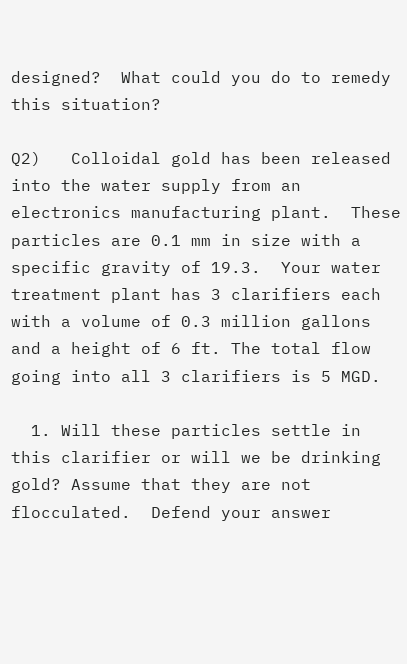designed?  What could you do to remedy this situation?

Q2)   Colloidal gold has been released into the water supply from an electronics manufacturing plant.  These particles are 0.1 mm in size with a specific gravity of 19.3.  Your water treatment plant has 3 clarifiers each with a volume of 0.3 million gallons and a height of 6 ft. The total flow going into all 3 clarifiers is 5 MGD.

  1. Will these particles settle in this clarifier or will we be drinking gold? Assume that they are not flocculated.  Defend your answer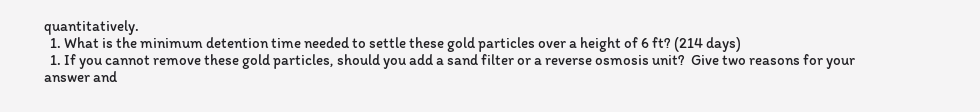quantitatively.
  1. What is the minimum detention time needed to settle these gold particles over a height of 6 ft? (214 days)
  1. If you cannot remove these gold particles, should you add a sand filter or a reverse osmosis unit?  Give two reasons for your answer and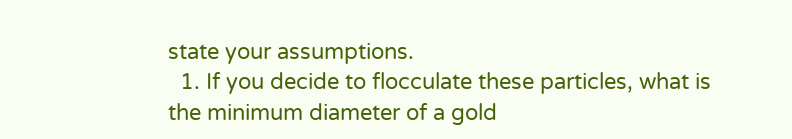state your assumptions.
  1. If you decide to flocculate these particles, what is the minimum diameter of a gold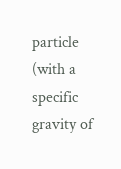particle (with a specific gravity of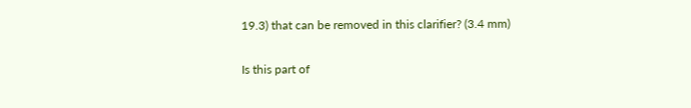19.3) that can be removed in this clarifier? (3.4 mm)

Is this part of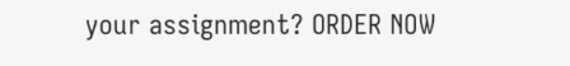your assignment? ORDER NOW